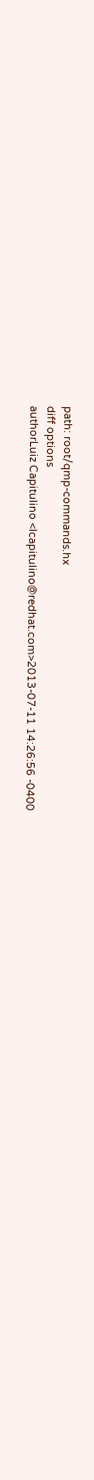path: root/qmp-commands.hx
diff options
authorLuiz Capitulino <lcapitulino@redhat.com>2013-07-11 14:26:56 -0400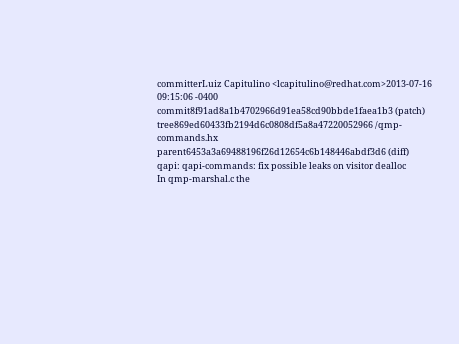committerLuiz Capitulino <lcapitulino@redhat.com>2013-07-16 09:15:06 -0400
commit8f91ad8a1b4702966d91ea58cd90bbde1faea1b3 (patch)
tree869ed60433fb2194d6c0808df5a8a47220052966 /qmp-commands.hx
parent6453a3a69488196f26d12654c6b148446abdf3d6 (diff)
qapi: qapi-commands: fix possible leaks on visitor dealloc
In qmp-marshal.c the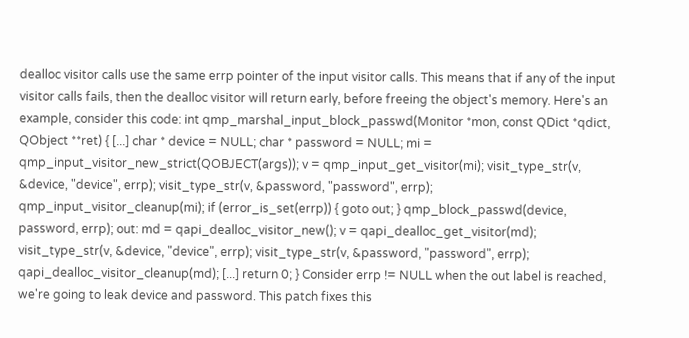dealloc visitor calls use the same errp pointer of the input visitor calls. This means that if any of the input visitor calls fails, then the dealloc visitor will return early, before freeing the object's memory. Here's an example, consider this code: int qmp_marshal_input_block_passwd(Monitor *mon, const QDict *qdict, QObject **ret) { [...] char * device = NULL; char * password = NULL; mi = qmp_input_visitor_new_strict(QOBJECT(args)); v = qmp_input_get_visitor(mi); visit_type_str(v, &device, "device", errp); visit_type_str(v, &password, "password", errp); qmp_input_visitor_cleanup(mi); if (error_is_set(errp)) { goto out; } qmp_block_passwd(device, password, errp); out: md = qapi_dealloc_visitor_new(); v = qapi_dealloc_get_visitor(md); visit_type_str(v, &device, "device", errp); visit_type_str(v, &password, "password", errp); qapi_dealloc_visitor_cleanup(md); [...] return 0; } Consider errp != NULL when the out label is reached, we're going to leak device and password. This patch fixes this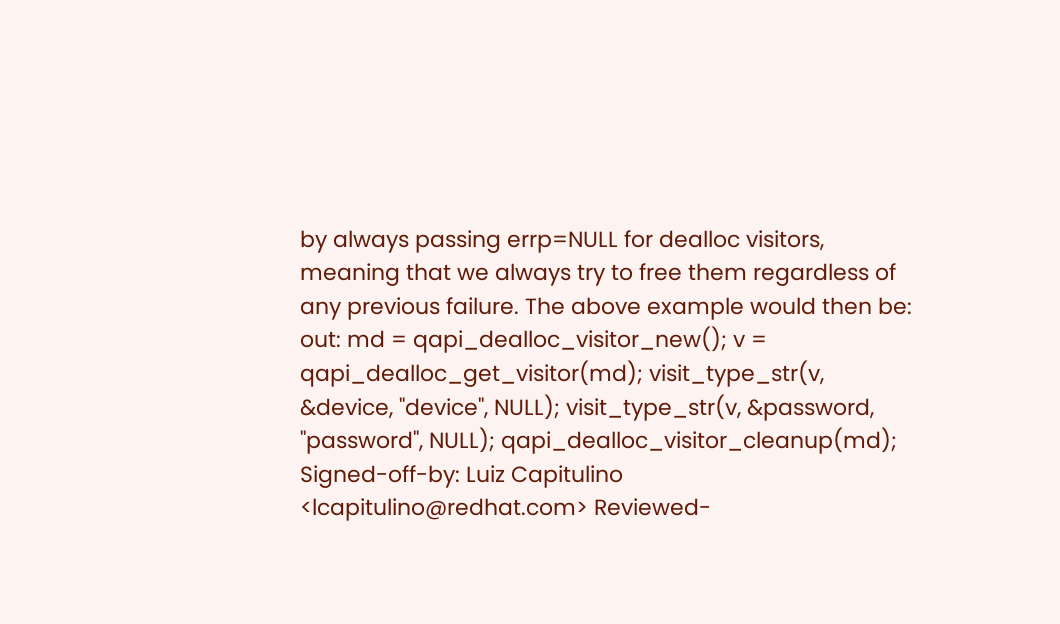by always passing errp=NULL for dealloc visitors, meaning that we always try to free them regardless of any previous failure. The above example would then be: out: md = qapi_dealloc_visitor_new(); v = qapi_dealloc_get_visitor(md); visit_type_str(v, &device, "device", NULL); visit_type_str(v, &password, "password", NULL); qapi_dealloc_visitor_cleanup(md); Signed-off-by: Luiz Capitulino <lcapitulino@redhat.com> Reviewed-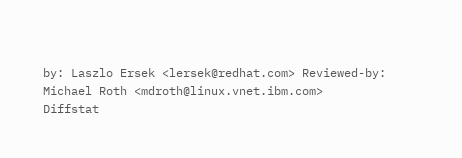by: Laszlo Ersek <lersek@redhat.com> Reviewed-by: Michael Roth <mdroth@linux.vnet.ibm.com>
Diffstat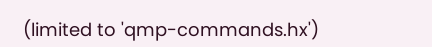(limited to 'qmp-commands.hx')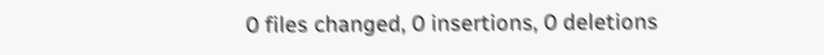0 files changed, 0 insertions, 0 deletions